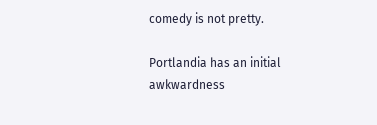comedy is not pretty.

Portlandia has an initial awkwardness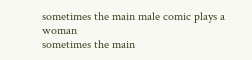sometimes the main male comic plays a woman
sometimes the main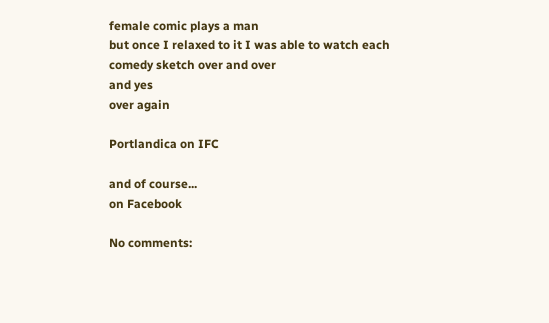female comic plays a man
but once I relaxed to it I was able to watch each comedy sketch over and over
and yes
over again

Portlandica on IFC

and of course...
on Facebook

No comments: